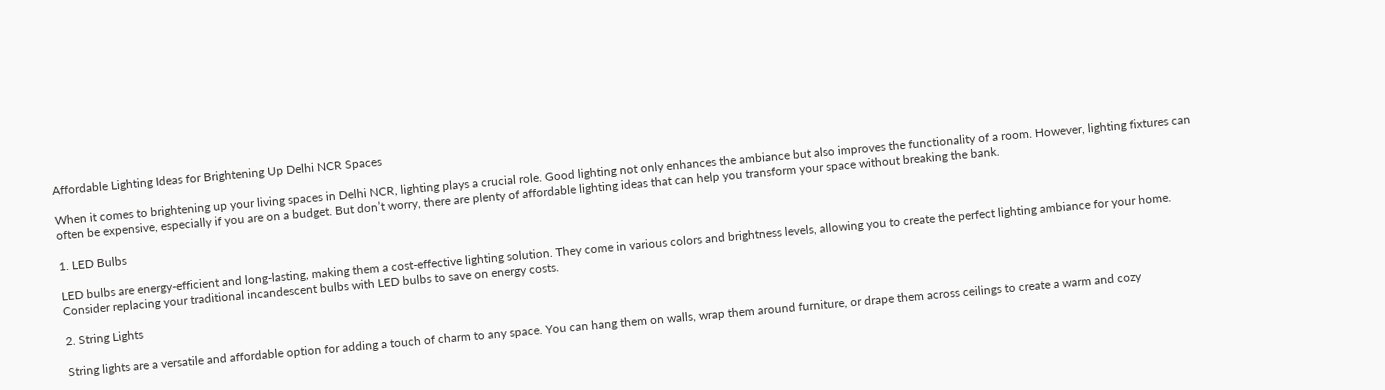Affordable Lighting Ideas for Brightening Up Delhi NCR Spaces

When it comes to brightening up your living spaces in Delhi NCR, lighting plays a crucial role. Good lighting not only enhances the ambiance but also improves the functionality of a room. However, lighting fixtures can often be expensive, especially if you are on a budget. But don’t worry, there are plenty of affordable lighting ideas that can help you transform your space without breaking the bank.

1. LED Bulbs

LED bulbs are energy-efficient and long-lasting, making them a cost-effective lighting solution. They come in various colors and brightness levels, allowing you to create the perfect lighting ambiance for your home. Consider replacing your traditional incandescent bulbs with LED bulbs to save on energy costs.

2. String Lights

String lights are a versatile and affordable option for adding a touch of charm to any space. You can hang them on walls, wrap them around furniture, or drape them across ceilings to create a warm and cozy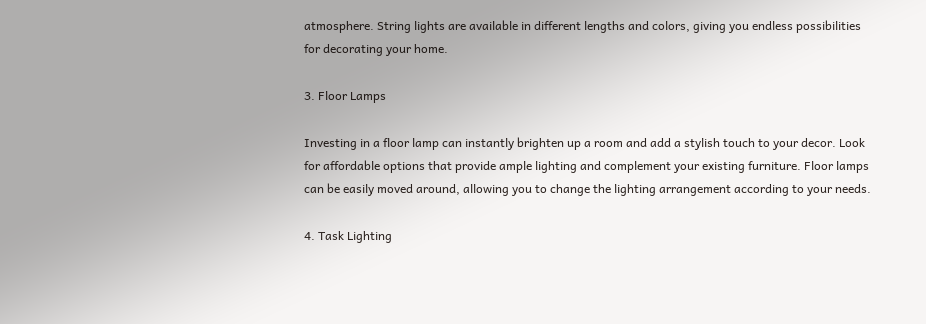atmosphere. String lights are available in different lengths and colors, giving you endless possibilities for decorating your home.

3. Floor Lamps

Investing in a floor lamp can instantly brighten up a room and add a stylish touch to your decor. Look for affordable options that provide ample lighting and complement your existing furniture. Floor lamps can be easily moved around, allowing you to change the lighting arrangement according to your needs.

4. Task Lighting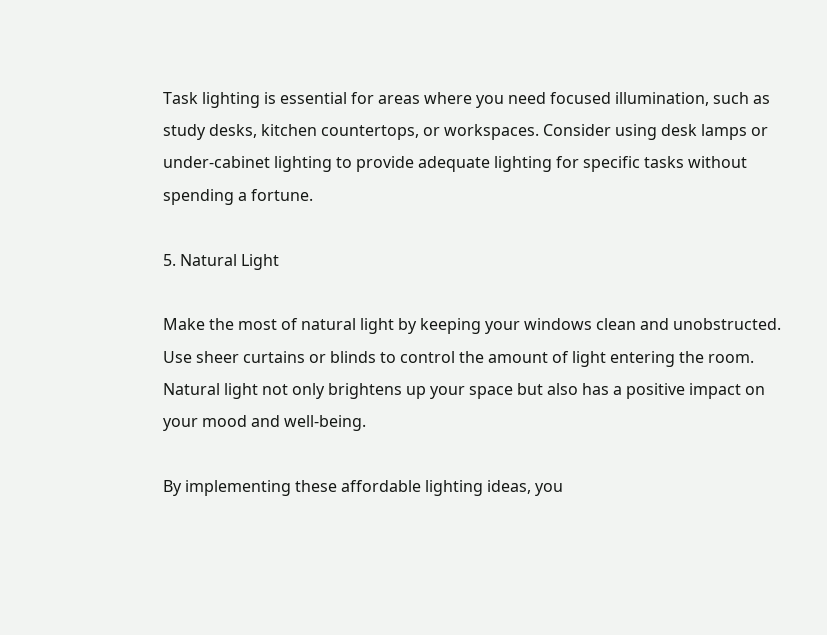Task lighting is essential for areas where you need focused illumination, such as study desks, kitchen countertops, or workspaces. Consider using desk lamps or under-cabinet lighting to provide adequate lighting for specific tasks without spending a fortune.

5. Natural Light

Make the most of natural light by keeping your windows clean and unobstructed. Use sheer curtains or blinds to control the amount of light entering the room. Natural light not only brightens up your space but also has a positive impact on your mood and well-being.

By implementing these affordable lighting ideas, you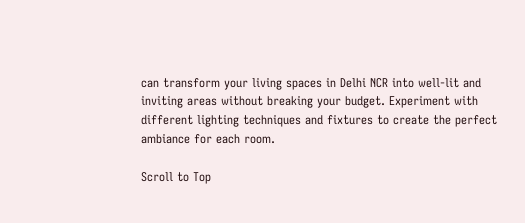can transform your living spaces in Delhi NCR into well-lit and inviting areas without breaking your budget. Experiment with different lighting techniques and fixtures to create the perfect ambiance for each room.

Scroll to Top